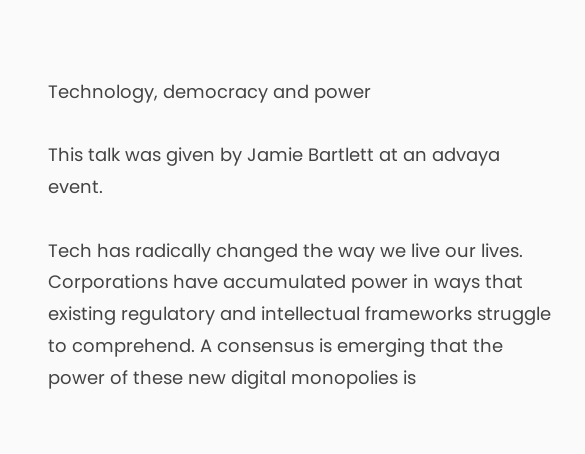Technology, democracy and power

This talk was given by Jamie Bartlett at an advaya event.

Tech has radically changed the way we live our lives. Corporations have accumulated power in ways that existing regulatory and intellectual frameworks struggle to comprehend. A consensus is emerging that the power of these new digital monopolies is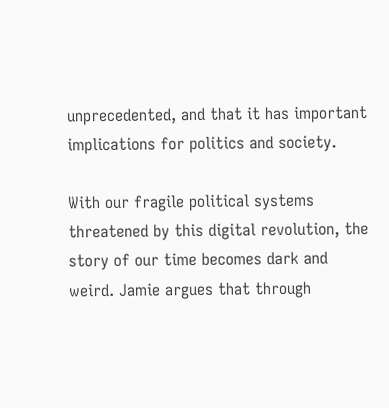unprecedented, and that it has important implications for politics and society.

With our fragile political systems threatened by this digital revolution, the story of our time becomes dark and weird. Jamie argues that through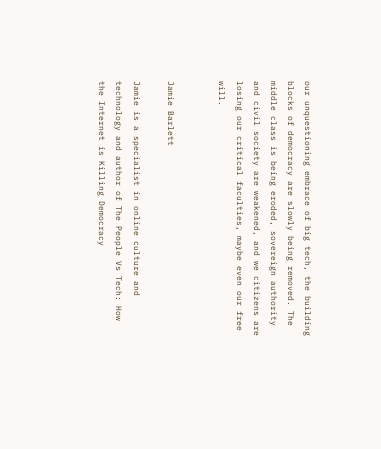our unquestioning embrace of big tech, the building blocks of democracy are slowly being removed. The middle class is being eroded, sovereign authority and civil society are weakened, and we citizens are losing our critical faculties, maybe even our free will.


Jamie Barlett

Jamie is a specialist in online culture and technology and author of The People Vs Tech: How the Internet is Killing Democracy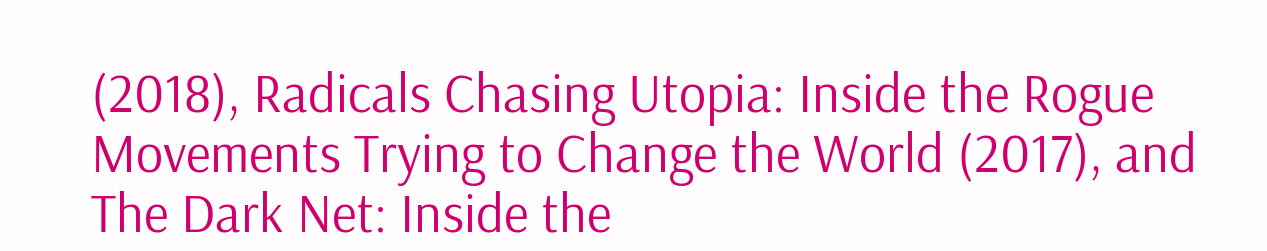(2018), Radicals Chasing Utopia: Inside the Rogue Movements Trying to Change the World (2017), and The Dark Net: Inside the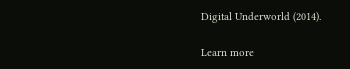Digital Underworld (2014).

Learn more